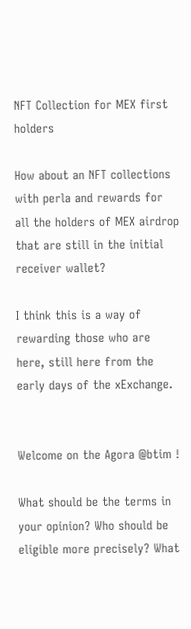NFT Collection for MEX first holders

How about an NFT collections with perla and rewards for all the holders of MEX airdrop that are still in the initial receiver wallet?

I think this is a way of rewarding those who are here, still here from the early days of the xExchange.


Welcome on the Agora @btim !

What should be the terms in your opinion? Who should be eligible more precisely? What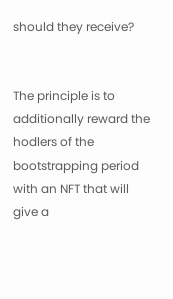should they receive?


The principle is to additionally reward the hodlers of the bootstrapping period with an NFT that will give a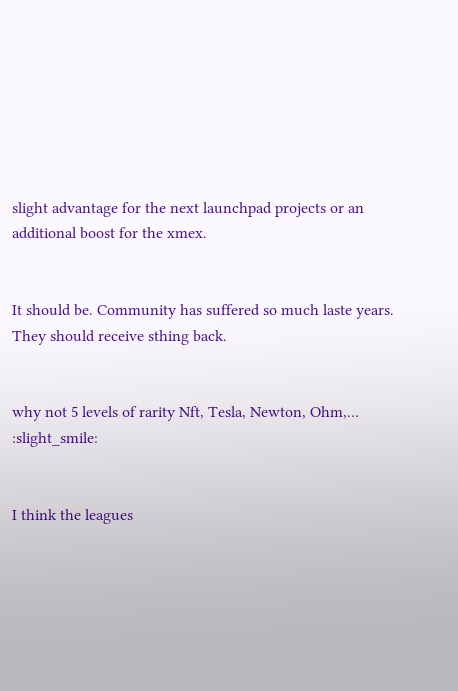slight advantage for the next launchpad projects or an additional boost for the xmex.


It should be. Community has suffered so much laste years. They should receive sthing back.


why not 5 levels of rarity Nft, Tesla, Newton, Ohm,… :slight_smile:


I think the leagues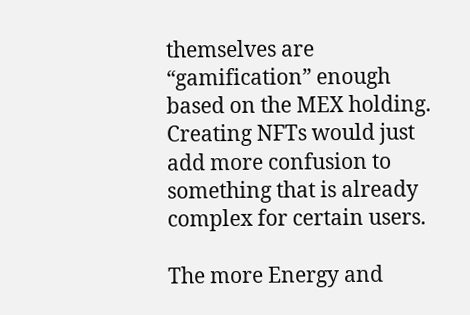themselves are “gamification” enough based on the MEX holding. Creating NFTs would just add more confusion to something that is already complex for certain users.

The more Energy and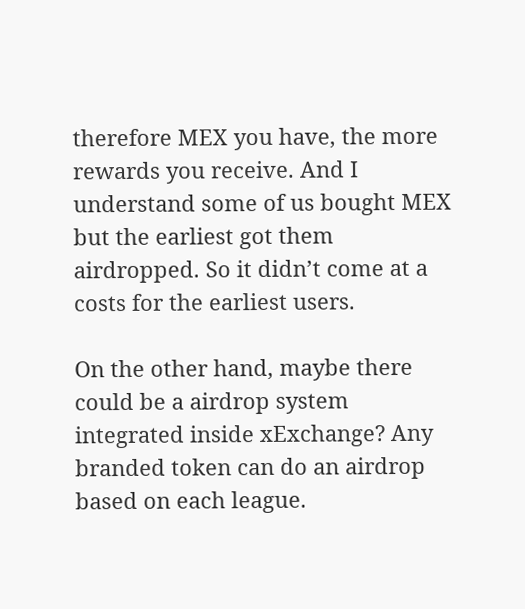therefore MEX you have, the more rewards you receive. And I understand some of us bought MEX but the earliest got them airdropped. So it didn’t come at a costs for the earliest users.

On the other hand, maybe there could be a airdrop system integrated inside xExchange? Any branded token can do an airdrop based on each league.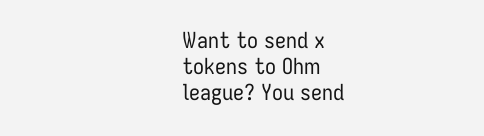Want to send x tokens to Ohm league? You send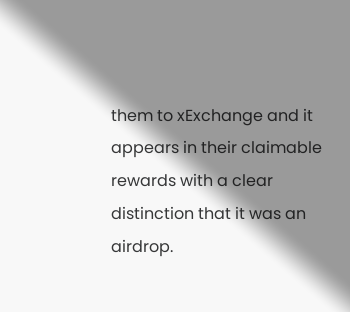them to xExchange and it appears in their claimable rewards with a clear distinction that it was an airdrop.